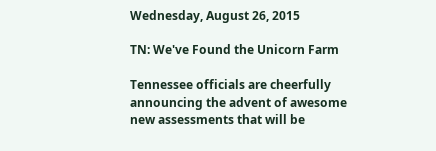Wednesday, August 26, 2015

TN: We've Found the Unicorn Farm

Tennessee officials are cheerfully announcing the advent of awesome new assessments that will be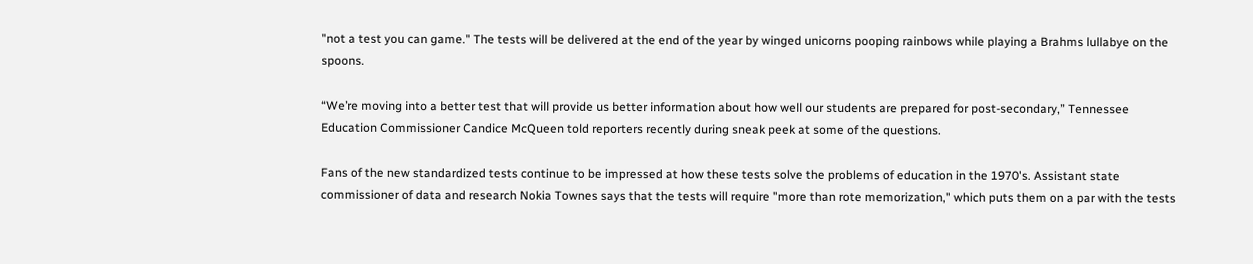"not a test you can game." The tests will be delivered at the end of the year by winged unicorns pooping rainbows while playing a Brahms lullabye on the spoons.

“We’re moving into a better test that will provide us better information about how well our students are prepared for post-secondary,” Tennessee Education Commissioner Candice McQueen told reporters recently during sneak peek at some of the questions.

Fans of the new standardized tests continue to be impressed at how these tests solve the problems of education in the 1970's. Assistant state commissioner of data and research Nokia Townes says that the tests will require "more than rote memorization," which puts them on a par with the tests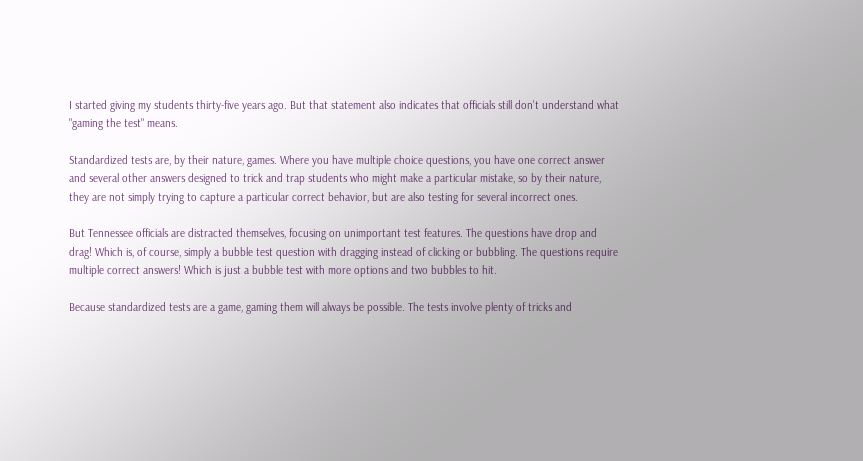I started giving my students thirty-five years ago. But that statement also indicates that officials still don't understand what "gaming the test" means.

Standardized tests are, by their nature, games. Where you have multiple choice questions, you have one correct answer and several other answers designed to trick and trap students who might make a particular mistake, so by their nature, they are not simply trying to capture a particular correct behavior, but are also testing for several incorrect ones.

But Tennessee officials are distracted themselves, focusing on unimportant test features. The questions have drop and drag! Which is, of course, simply a bubble test question with dragging instead of clicking or bubbling. The questions require multiple correct answers! Which is just a bubble test with more options and two bubbles to hit.

Because standardized tests are a game, gaming them will always be possible. The tests involve plenty of tricks and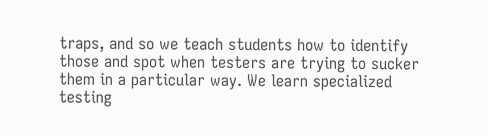traps, and so we teach students how to identify those and spot when testers are trying to sucker them in a particular way. We learn specialized testing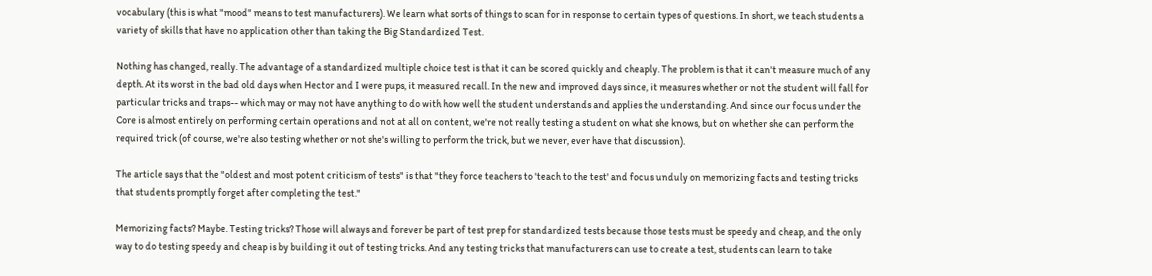vocabulary (this is what "mood" means to test manufacturers). We learn what sorts of things to scan for in response to certain types of questions. In short, we teach students a variety of skills that have no application other than taking the Big Standardized Test.

Nothing has changed, really. The advantage of a standardized multiple choice test is that it can be scored quickly and cheaply. The problem is that it can't measure much of any depth. At its worst in the bad old days when Hector and I were pups, it measured recall. In the new and improved days since, it measures whether or not the student will fall for particular tricks and traps-- which may or may not have anything to do with how well the student understands and applies the understanding. And since our focus under the Core is almost entirely on performing certain operations and not at all on content, we're not really testing a student on what she knows, but on whether she can perform the required trick (of course, we're also testing whether or not she's willing to perform the trick, but we never, ever have that discussion).

The article says that the "oldest and most potent criticism of tests" is that "they force teachers to 'teach to the test' and focus unduly on memorizing facts and testing tricks that students promptly forget after completing the test."

Memorizing facts? Maybe. Testing tricks? Those will always and forever be part of test prep for standardized tests because those tests must be speedy and cheap, and the only way to do testing speedy and cheap is by building it out of testing tricks. And any testing tricks that manufacturers can use to create a test, students can learn to take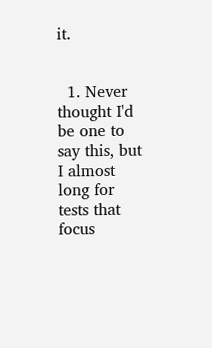it.


  1. Never thought I'd be one to say this, but I almost long for tests that focus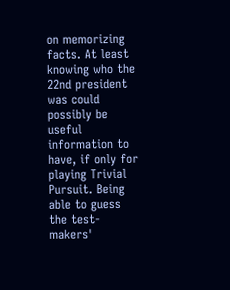on memorizing facts. At least knowing who the 22nd president was could possibly be useful information to have, if only for playing Trivial Pursuit. Being able to guess the test-makers'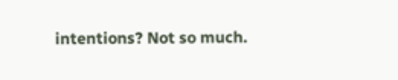intentions? Not so much.